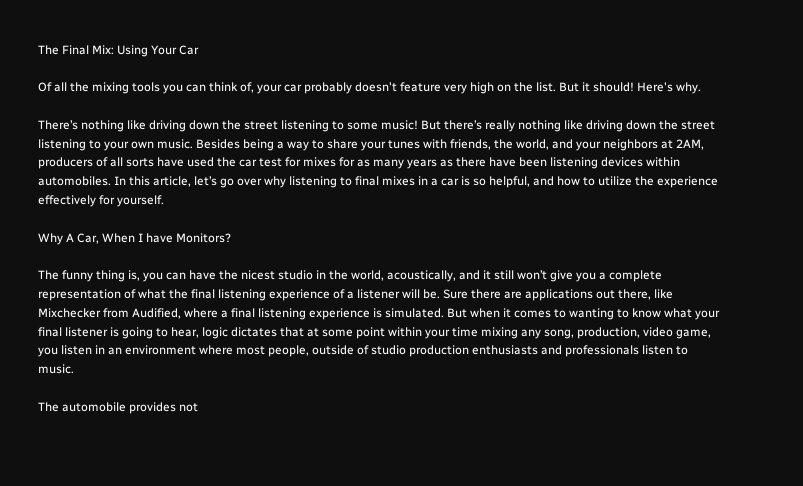The Final Mix: Using Your Car

Of all the mixing tools you can think of, your car probably doesn't feature very high on the list. But it should! Here's why.

There’s nothing like driving down the street listening to some music! But there’s really nothing like driving down the street listening to your own music. Besides being a way to share your tunes with friends, the world, and your neighbors at 2AM, producers of all sorts have used the car test for mixes for as many years as there have been listening devices within automobiles. In this article, let’s go over why listening to final mixes in a car is so helpful, and how to utilize the experience effectively for yourself.

Why A Car, When I have Monitors?

The funny thing is, you can have the nicest studio in the world, acoustically, and it still won’t give you a complete representation of what the final listening experience of a listener will be. Sure there are applications out there, like Mixchecker from Audified, where a final listening experience is simulated. But when it comes to wanting to know what your final listener is going to hear, logic dictates that at some point within your time mixing any song, production, video game, you listen in an environment where most people, outside of studio production enthusiasts and professionals listen to music.

The automobile provides not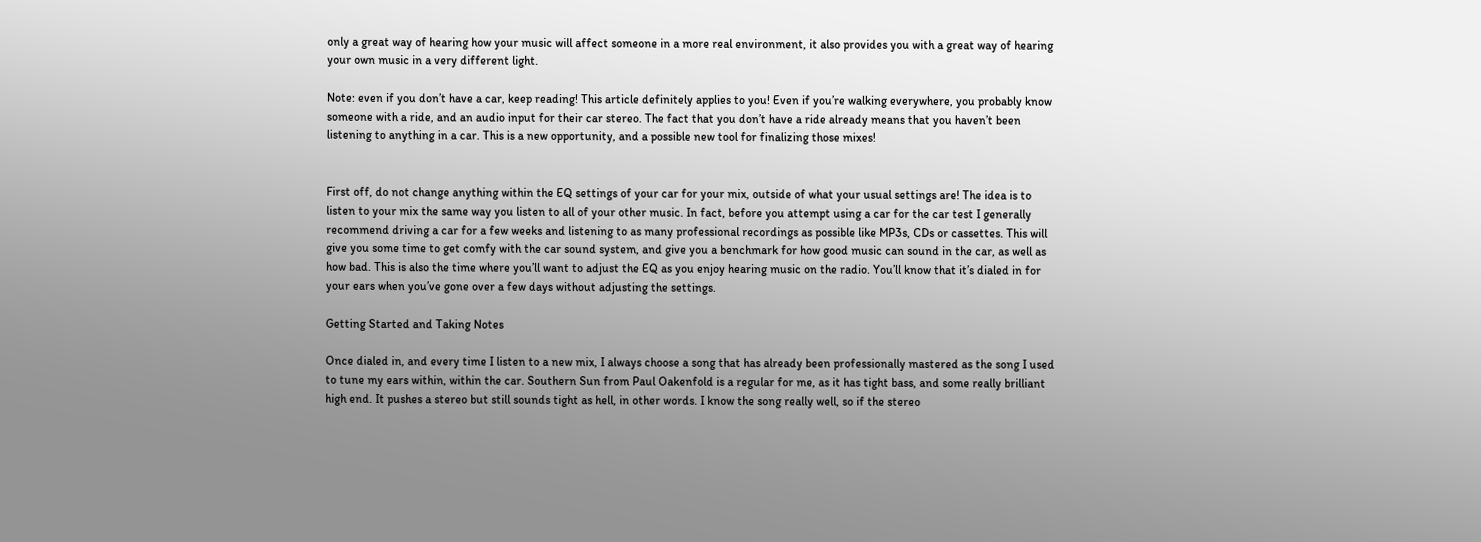only a great way of hearing how your music will affect someone in a more real environment, it also provides you with a great way of hearing your own music in a very different light.

Note: even if you don’t have a car, keep reading! This article definitely applies to you! Even if you’re walking everywhere, you probably know someone with a ride, and an audio input for their car stereo. The fact that you don’t have a ride already means that you haven’t been listening to anything in a car. This is a new opportunity, and a possible new tool for finalizing those mixes!


First off, do not change anything within the EQ settings of your car for your mix, outside of what your usual settings are! The idea is to listen to your mix the same way you listen to all of your other music. In fact, before you attempt using a car for the car test I generally recommend driving a car for a few weeks and listening to as many professional recordings as possible like MP3s, CDs or cassettes. This will give you some time to get comfy with the car sound system, and give you a benchmark for how good music can sound in the car, as well as how bad. This is also the time where you’ll want to adjust the EQ as you enjoy hearing music on the radio. You’ll know that it’s dialed in for your ears when you’ve gone over a few days without adjusting the settings.

Getting Started and Taking Notes

Once dialed in, and every time I listen to a new mix, I always choose a song that has already been professionally mastered as the song I used to tune my ears within, within the car. Southern Sun from Paul Oakenfold is a regular for me, as it has tight bass, and some really brilliant high end. It pushes a stereo but still sounds tight as hell, in other words. I know the song really well, so if the stereo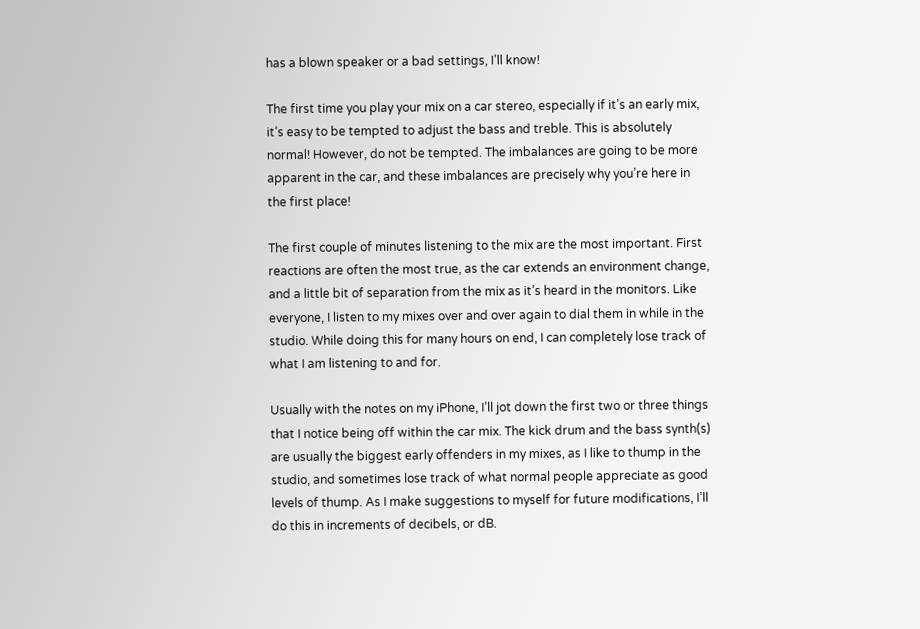has a blown speaker or a bad settings, I’ll know!

The first time you play your mix on a car stereo, especially if it’s an early mix, it’s easy to be tempted to adjust the bass and treble. This is absolutely normal! However, do not be tempted. The imbalances are going to be more apparent in the car, and these imbalances are precisely why you’re here in the first place!

The first couple of minutes listening to the mix are the most important. First reactions are often the most true, as the car extends an environment change, and a little bit of separation from the mix as it’s heard in the monitors. Like everyone, I listen to my mixes over and over again to dial them in while in the studio. While doing this for many hours on end, I can completely lose track of what I am listening to and for.

Usually with the notes on my iPhone, I’ll jot down the first two or three things that I notice being off within the car mix. The kick drum and the bass synth(s) are usually the biggest early offenders in my mixes, as I like to thump in the studio, and sometimes lose track of what normal people appreciate as good levels of thump. As I make suggestions to myself for future modifications, I’ll do this in increments of decibels, or dB.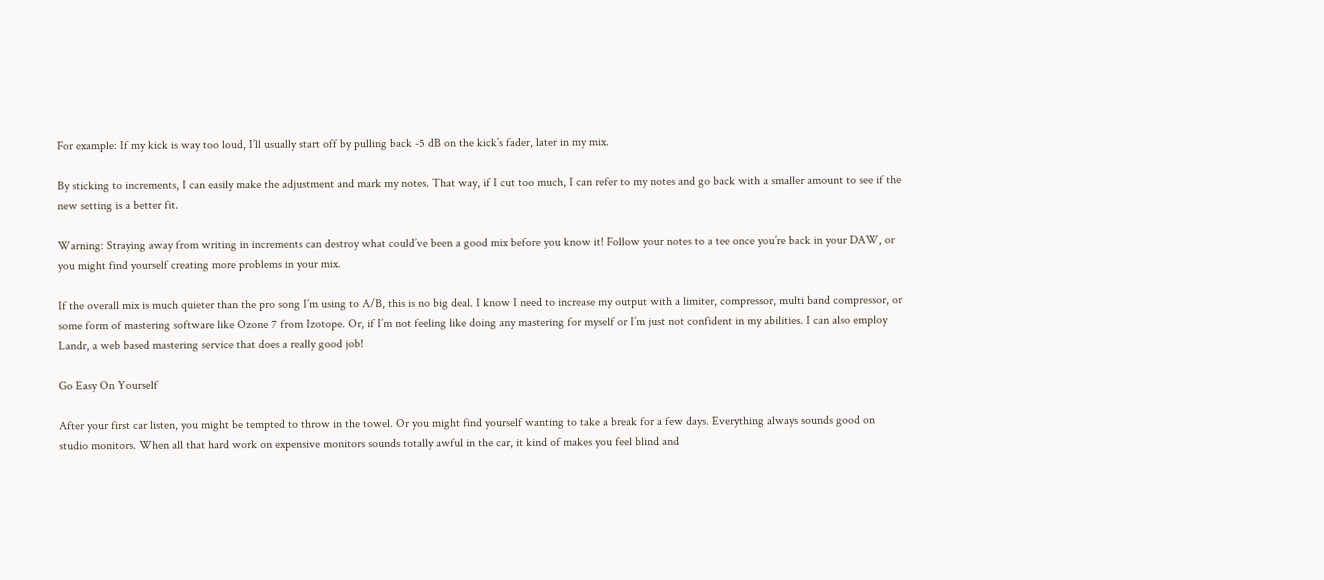For example: If my kick is way too loud, I’ll usually start off by pulling back -5 dB on the kick’s fader, later in my mix.

By sticking to increments, I can easily make the adjustment and mark my notes. That way, if I cut too much, I can refer to my notes and go back with a smaller amount to see if the new setting is a better fit.

Warning: Straying away from writing in increments can destroy what could’ve been a good mix before you know it! Follow your notes to a tee once you’re back in your DAW, or you might find yourself creating more problems in your mix.

If the overall mix is much quieter than the pro song I’m using to A/B, this is no big deal. I know I need to increase my output with a limiter, compressor, multi band compressor, or some form of mastering software like Ozone 7 from Izotope. Or, if I’m not feeling like doing any mastering for myself or I’m just not confident in my abilities. I can also employ Landr, a web based mastering service that does a really good job!

Go Easy On Yourself

After your first car listen, you might be tempted to throw in the towel. Or you might find yourself wanting to take a break for a few days. Everything always sounds good on studio monitors. When all that hard work on expensive monitors sounds totally awful in the car, it kind of makes you feel blind and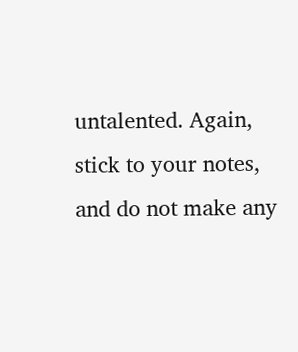untalented. Again, stick to your notes, and do not make any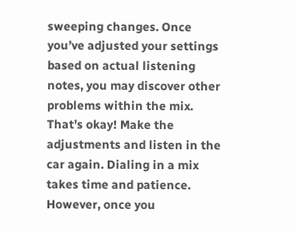sweeping changes. Once you’ve adjusted your settings based on actual listening notes, you may discover other problems within the mix. That’s okay! Make the adjustments and listen in the car again. Dialing in a mix takes time and patience. However, once you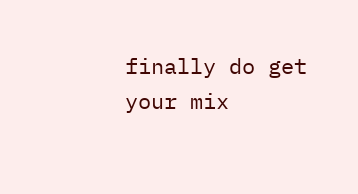finally do get your mix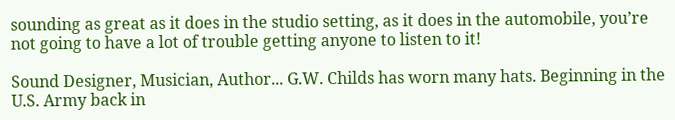sounding as great as it does in the studio setting, as it does in the automobile, you’re not going to have a lot of trouble getting anyone to listen to it!

Sound Designer, Musician, Author... G.W. Childs has worn many hats. Beginning in the U.S. Army back in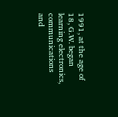1991, at the age of 18, G.W. began learning electronics, communications and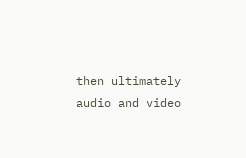then ultimately audio and video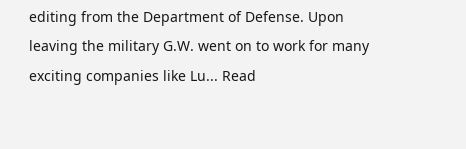editing from the Department of Defense. Upon leaving the military G.W. went on to work for many exciting companies like Lu... Read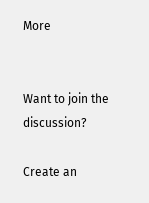More


Want to join the discussion?

Create an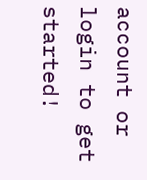account or login to get started!